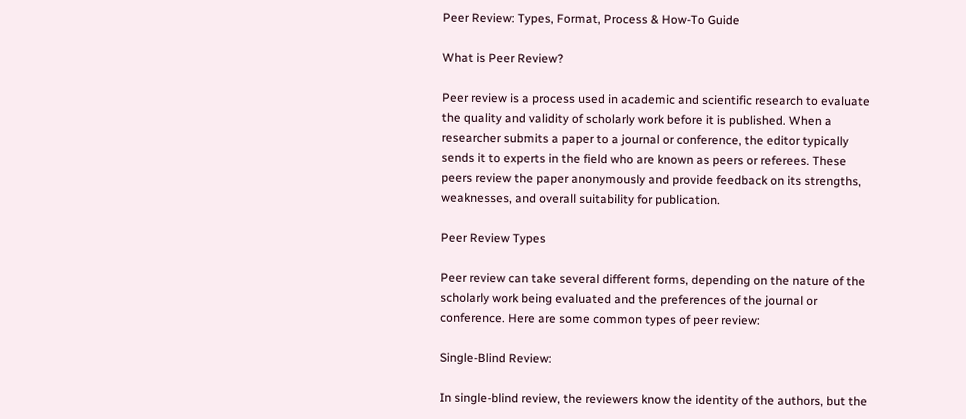Peer Review: Types, Format, Process & How-To Guide

What is Peer Review?

Peer review is a process used in academic and scientific research to evaluate the quality and validity of scholarly work before it is published. When a researcher submits a paper to a journal or conference, the editor typically sends it to experts in the field who are known as peers or referees. These peers review the paper anonymously and provide feedback on its strengths, weaknesses, and overall suitability for publication.

Peer Review Types

Peer review can take several different forms, depending on the nature of the scholarly work being evaluated and the preferences of the journal or conference. Here are some common types of peer review:

Single-Blind Review:

In single-blind review, the reviewers know the identity of the authors, but the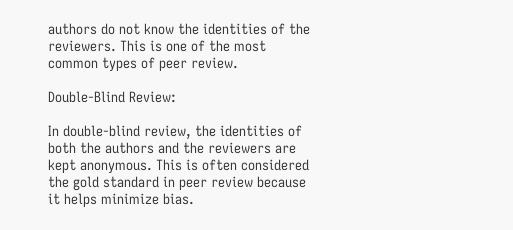authors do not know the identities of the reviewers. This is one of the most common types of peer review.

Double-Blind Review:

In double-blind review, the identities of both the authors and the reviewers are kept anonymous. This is often considered the gold standard in peer review because it helps minimize bias.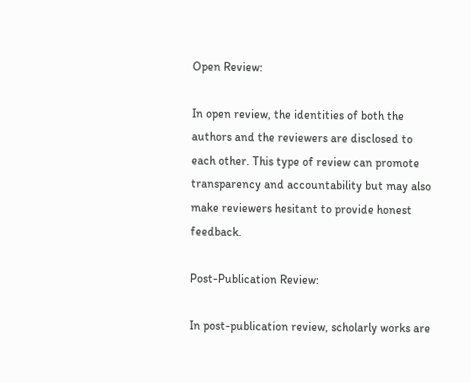Open Review:

In open review, the identities of both the authors and the reviewers are disclosed to each other. This type of review can promote transparency and accountability but may also make reviewers hesitant to provide honest feedback.

Post-Publication Review:

In post-publication review, scholarly works are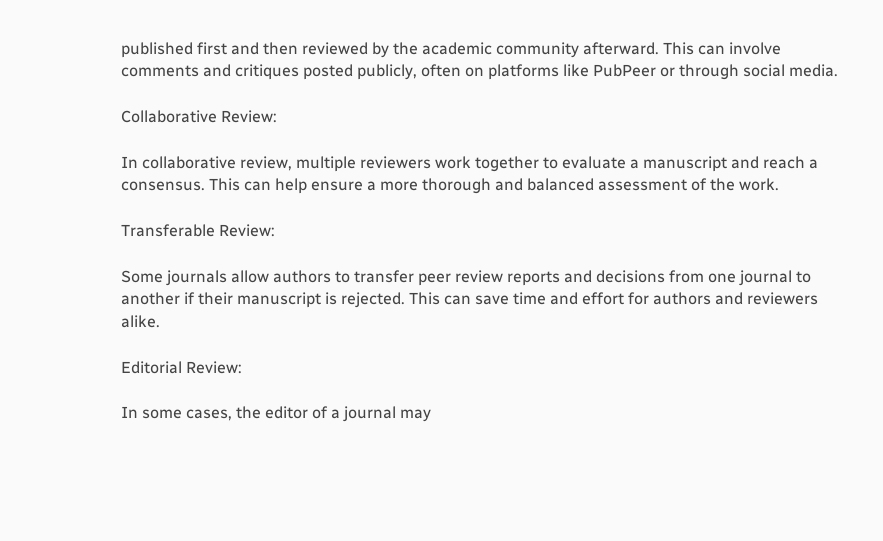published first and then reviewed by the academic community afterward. This can involve comments and critiques posted publicly, often on platforms like PubPeer or through social media.

Collaborative Review:

In collaborative review, multiple reviewers work together to evaluate a manuscript and reach a consensus. This can help ensure a more thorough and balanced assessment of the work.

Transferable Review:

Some journals allow authors to transfer peer review reports and decisions from one journal to another if their manuscript is rejected. This can save time and effort for authors and reviewers alike.

Editorial Review:

In some cases, the editor of a journal may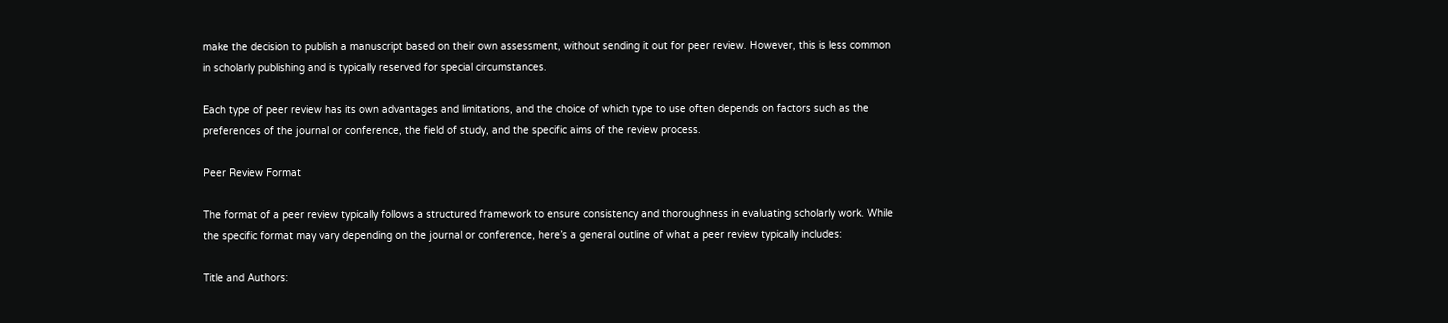make the decision to publish a manuscript based on their own assessment, without sending it out for peer review. However, this is less common in scholarly publishing and is typically reserved for special circumstances.

Each type of peer review has its own advantages and limitations, and the choice of which type to use often depends on factors such as the preferences of the journal or conference, the field of study, and the specific aims of the review process.

Peer Review Format

The format of a peer review typically follows a structured framework to ensure consistency and thoroughness in evaluating scholarly work. While the specific format may vary depending on the journal or conference, here’s a general outline of what a peer review typically includes:

Title and Authors: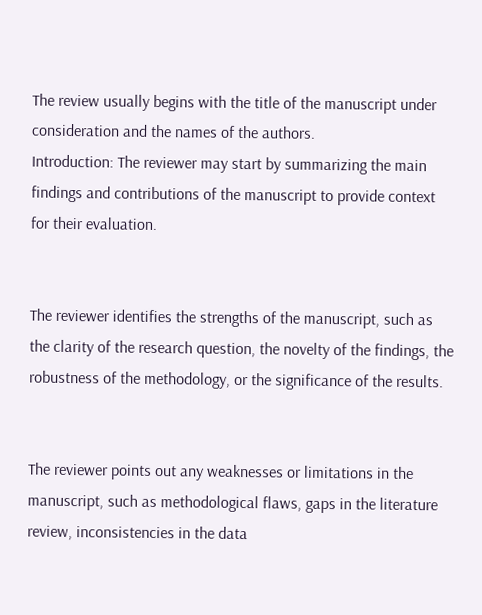The review usually begins with the title of the manuscript under consideration and the names of the authors.
Introduction: The reviewer may start by summarizing the main findings and contributions of the manuscript to provide context for their evaluation.


The reviewer identifies the strengths of the manuscript, such as the clarity of the research question, the novelty of the findings, the robustness of the methodology, or the significance of the results.


The reviewer points out any weaknesses or limitations in the manuscript, such as methodological flaws, gaps in the literature review, inconsistencies in the data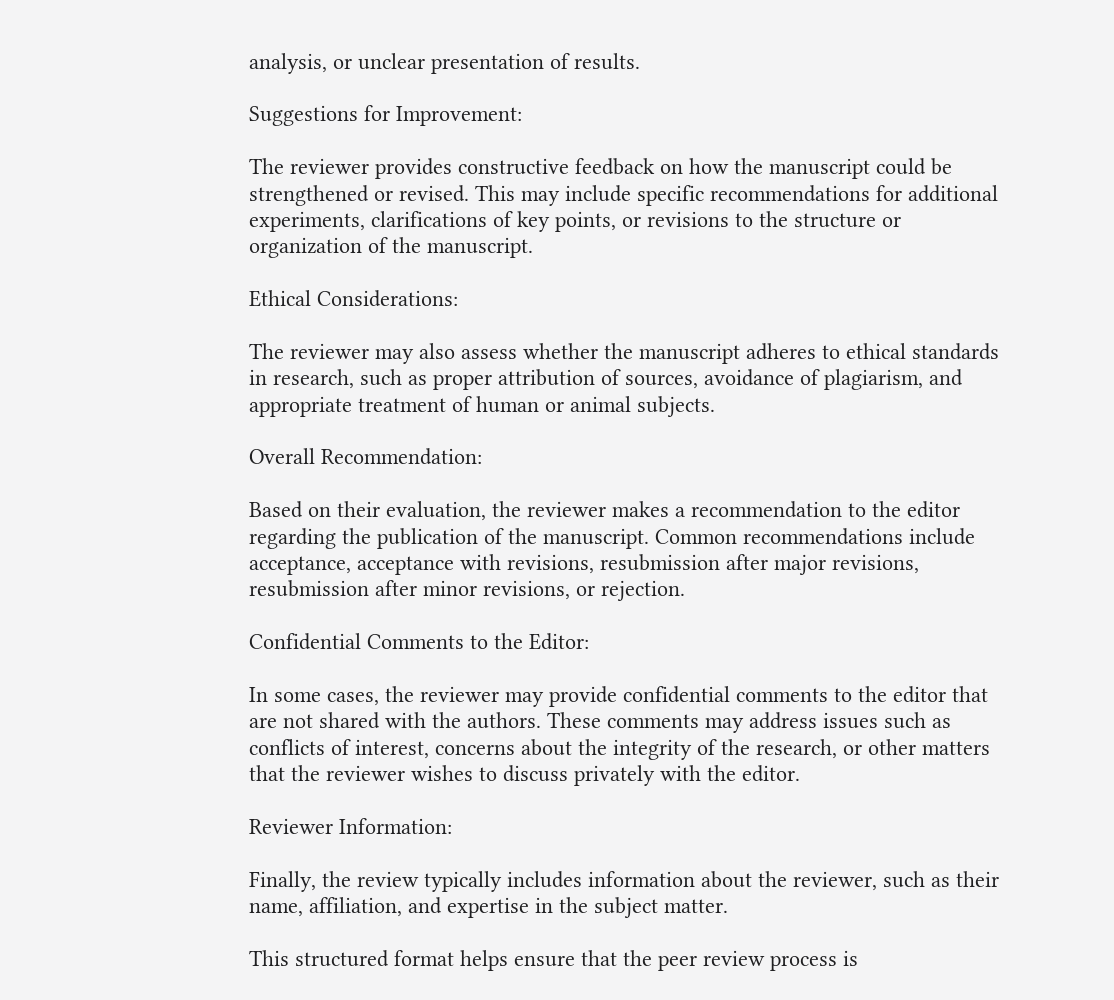analysis, or unclear presentation of results.

Suggestions for Improvement:

The reviewer provides constructive feedback on how the manuscript could be strengthened or revised. This may include specific recommendations for additional experiments, clarifications of key points, or revisions to the structure or organization of the manuscript.

Ethical Considerations:

The reviewer may also assess whether the manuscript adheres to ethical standards in research, such as proper attribution of sources, avoidance of plagiarism, and appropriate treatment of human or animal subjects.

Overall Recommendation:

Based on their evaluation, the reviewer makes a recommendation to the editor regarding the publication of the manuscript. Common recommendations include acceptance, acceptance with revisions, resubmission after major revisions, resubmission after minor revisions, or rejection.

Confidential Comments to the Editor:

In some cases, the reviewer may provide confidential comments to the editor that are not shared with the authors. These comments may address issues such as conflicts of interest, concerns about the integrity of the research, or other matters that the reviewer wishes to discuss privately with the editor.

Reviewer Information:

Finally, the review typically includes information about the reviewer, such as their name, affiliation, and expertise in the subject matter.

This structured format helps ensure that the peer review process is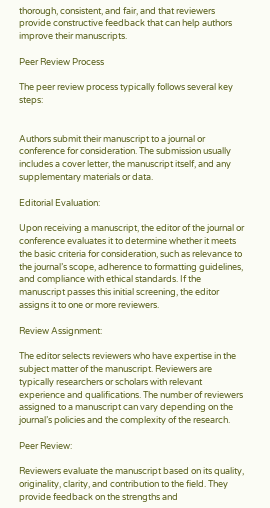thorough, consistent, and fair, and that reviewers provide constructive feedback that can help authors improve their manuscripts.

Peer Review Process

The peer review process typically follows several key steps:


Authors submit their manuscript to a journal or conference for consideration. The submission usually includes a cover letter, the manuscript itself, and any supplementary materials or data.

Editorial Evaluation:

Upon receiving a manuscript, the editor of the journal or conference evaluates it to determine whether it meets the basic criteria for consideration, such as relevance to the journal’s scope, adherence to formatting guidelines, and compliance with ethical standards. If the manuscript passes this initial screening, the editor assigns it to one or more reviewers.

Review Assignment:

The editor selects reviewers who have expertise in the subject matter of the manuscript. Reviewers are typically researchers or scholars with relevant experience and qualifications. The number of reviewers assigned to a manuscript can vary depending on the journal’s policies and the complexity of the research.

Peer Review:

Reviewers evaluate the manuscript based on its quality, originality, clarity, and contribution to the field. They provide feedback on the strengths and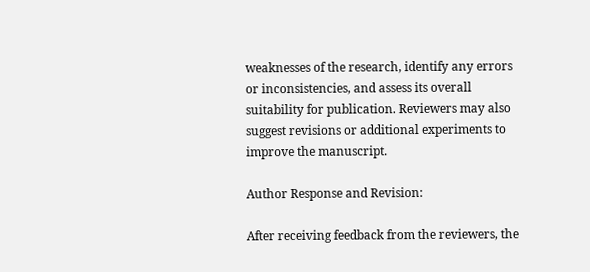weaknesses of the research, identify any errors or inconsistencies, and assess its overall suitability for publication. Reviewers may also suggest revisions or additional experiments to improve the manuscript.

Author Response and Revision:

After receiving feedback from the reviewers, the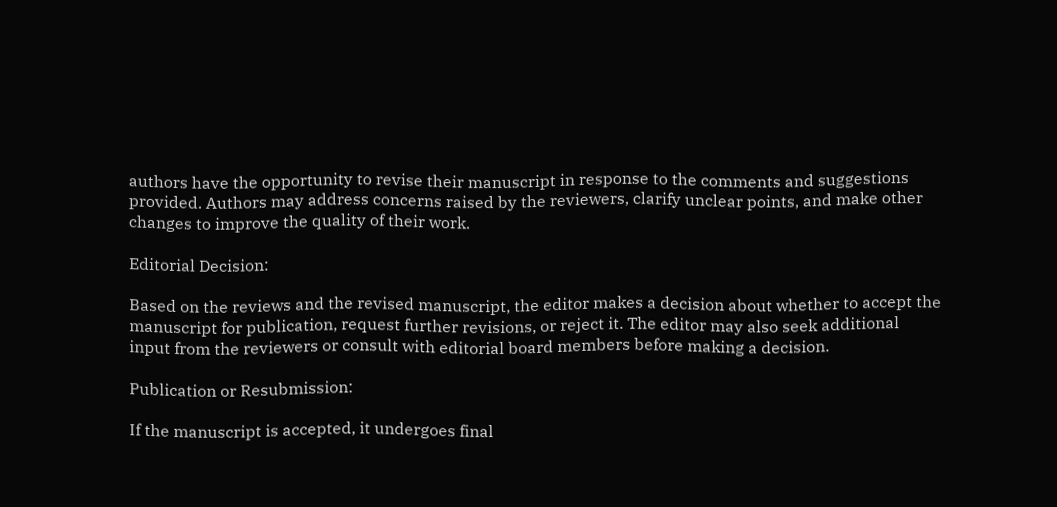authors have the opportunity to revise their manuscript in response to the comments and suggestions provided. Authors may address concerns raised by the reviewers, clarify unclear points, and make other changes to improve the quality of their work.

Editorial Decision:

Based on the reviews and the revised manuscript, the editor makes a decision about whether to accept the manuscript for publication, request further revisions, or reject it. The editor may also seek additional input from the reviewers or consult with editorial board members before making a decision.

Publication or Resubmission:

If the manuscript is accepted, it undergoes final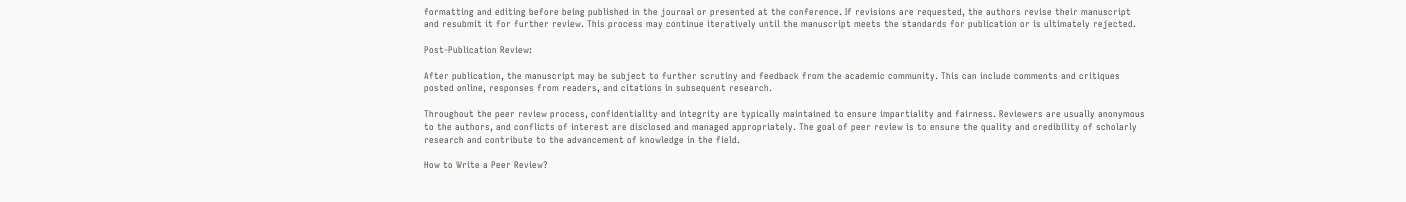formatting and editing before being published in the journal or presented at the conference. If revisions are requested, the authors revise their manuscript and resubmit it for further review. This process may continue iteratively until the manuscript meets the standards for publication or is ultimately rejected.

Post-Publication Review:

After publication, the manuscript may be subject to further scrutiny and feedback from the academic community. This can include comments and critiques posted online, responses from readers, and citations in subsequent research.

Throughout the peer review process, confidentiality and integrity are typically maintained to ensure impartiality and fairness. Reviewers are usually anonymous to the authors, and conflicts of interest are disclosed and managed appropriately. The goal of peer review is to ensure the quality and credibility of scholarly research and contribute to the advancement of knowledge in the field.

How to Write a Peer Review?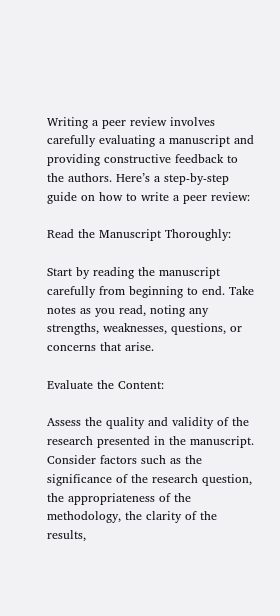Writing a peer review involves carefully evaluating a manuscript and providing constructive feedback to the authors. Here’s a step-by-step guide on how to write a peer review:

Read the Manuscript Thoroughly:

Start by reading the manuscript carefully from beginning to end. Take notes as you read, noting any strengths, weaknesses, questions, or concerns that arise.

Evaluate the Content:

Assess the quality and validity of the research presented in the manuscript. Consider factors such as the significance of the research question, the appropriateness of the methodology, the clarity of the results,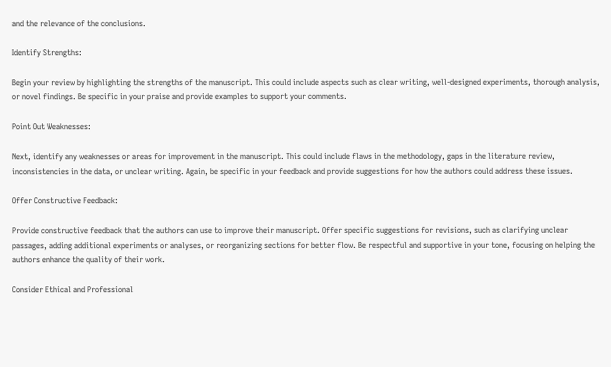and the relevance of the conclusions.

Identify Strengths:

Begin your review by highlighting the strengths of the manuscript. This could include aspects such as clear writing, well-designed experiments, thorough analysis, or novel findings. Be specific in your praise and provide examples to support your comments.

Point Out Weaknesses:

Next, identify any weaknesses or areas for improvement in the manuscript. This could include flaws in the methodology, gaps in the literature review, inconsistencies in the data, or unclear writing. Again, be specific in your feedback and provide suggestions for how the authors could address these issues.

Offer Constructive Feedback:

Provide constructive feedback that the authors can use to improve their manuscript. Offer specific suggestions for revisions, such as clarifying unclear passages, adding additional experiments or analyses, or reorganizing sections for better flow. Be respectful and supportive in your tone, focusing on helping the authors enhance the quality of their work.

Consider Ethical and Professional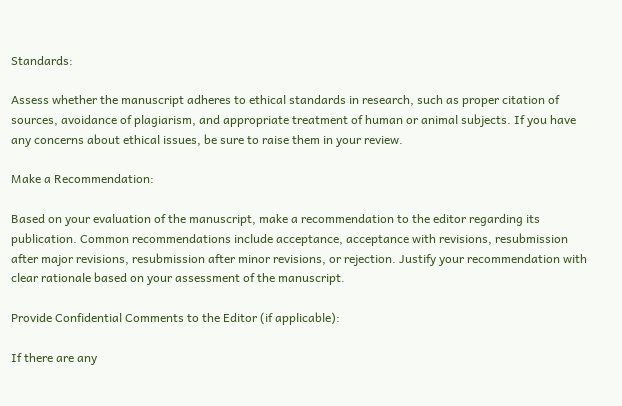Standards:

Assess whether the manuscript adheres to ethical standards in research, such as proper citation of sources, avoidance of plagiarism, and appropriate treatment of human or animal subjects. If you have any concerns about ethical issues, be sure to raise them in your review.

Make a Recommendation:

Based on your evaluation of the manuscript, make a recommendation to the editor regarding its publication. Common recommendations include acceptance, acceptance with revisions, resubmission after major revisions, resubmission after minor revisions, or rejection. Justify your recommendation with clear rationale based on your assessment of the manuscript.

Provide Confidential Comments to the Editor (if applicable):

If there are any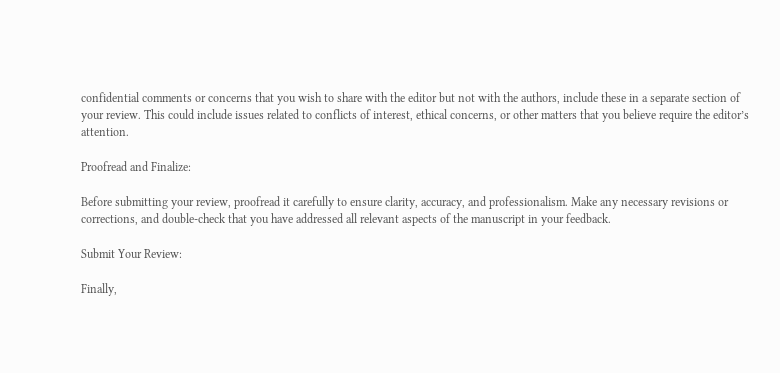confidential comments or concerns that you wish to share with the editor but not with the authors, include these in a separate section of your review. This could include issues related to conflicts of interest, ethical concerns, or other matters that you believe require the editor’s attention.

Proofread and Finalize:

Before submitting your review, proofread it carefully to ensure clarity, accuracy, and professionalism. Make any necessary revisions or corrections, and double-check that you have addressed all relevant aspects of the manuscript in your feedback.

Submit Your Review:

Finally,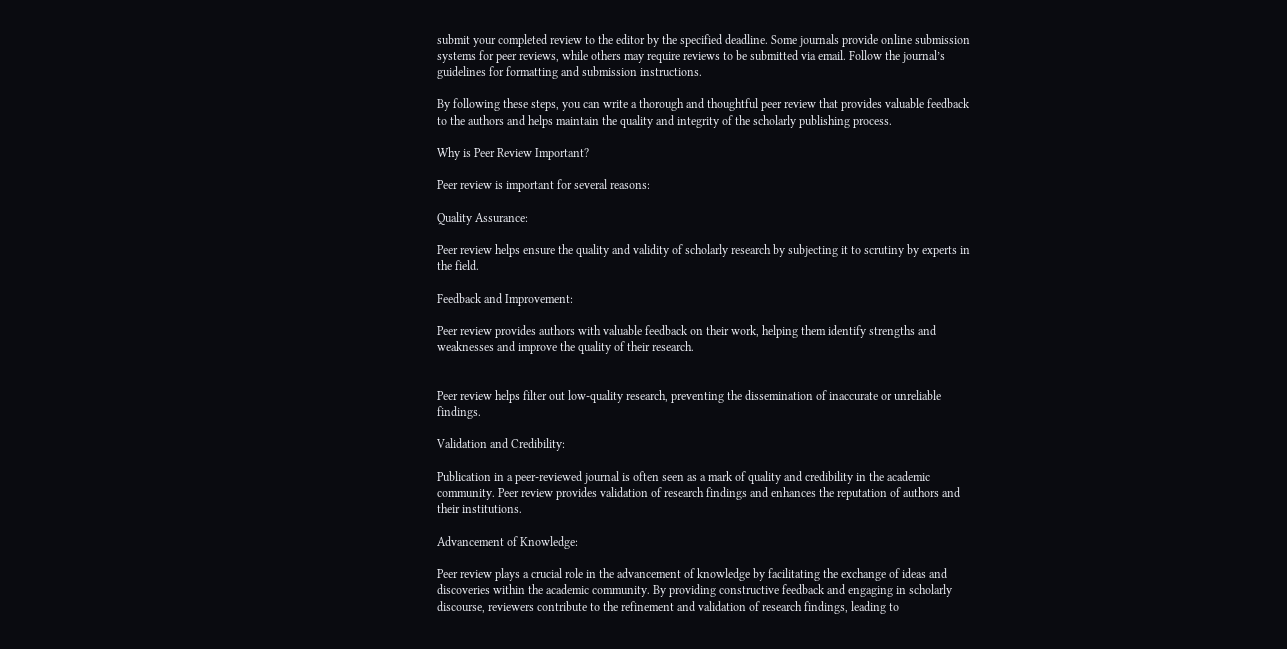submit your completed review to the editor by the specified deadline. Some journals provide online submission systems for peer reviews, while others may require reviews to be submitted via email. Follow the journal’s guidelines for formatting and submission instructions.

By following these steps, you can write a thorough and thoughtful peer review that provides valuable feedback to the authors and helps maintain the quality and integrity of the scholarly publishing process.

Why is Peer Review Important?

Peer review is important for several reasons:

Quality Assurance:

Peer review helps ensure the quality and validity of scholarly research by subjecting it to scrutiny by experts in the field.

Feedback and Improvement:

Peer review provides authors with valuable feedback on their work, helping them identify strengths and weaknesses and improve the quality of their research.


Peer review helps filter out low-quality research, preventing the dissemination of inaccurate or unreliable findings.

Validation and Credibility:

Publication in a peer-reviewed journal is often seen as a mark of quality and credibility in the academic community. Peer review provides validation of research findings and enhances the reputation of authors and their institutions.

Advancement of Knowledge:

Peer review plays a crucial role in the advancement of knowledge by facilitating the exchange of ideas and discoveries within the academic community. By providing constructive feedback and engaging in scholarly discourse, reviewers contribute to the refinement and validation of research findings, leading to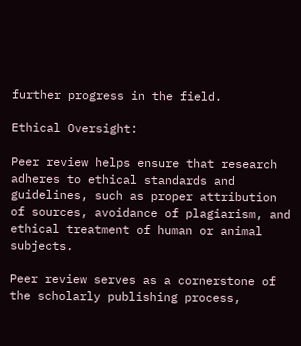further progress in the field.

Ethical Oversight:

Peer review helps ensure that research adheres to ethical standards and guidelines, such as proper attribution of sources, avoidance of plagiarism, and ethical treatment of human or animal subjects.

Peer review serves as a cornerstone of the scholarly publishing process,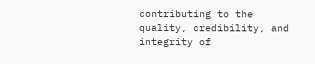contributing to the quality, credibility, and integrity of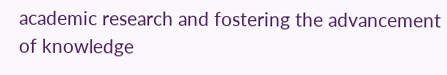academic research and fostering the advancement of knowledge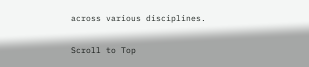across various disciplines.

Scroll to Top